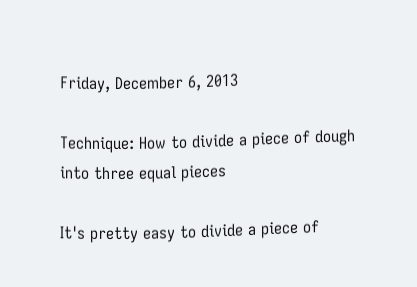Friday, December 6, 2013

Technique: How to divide a piece of dough into three equal pieces

It's pretty easy to divide a piece of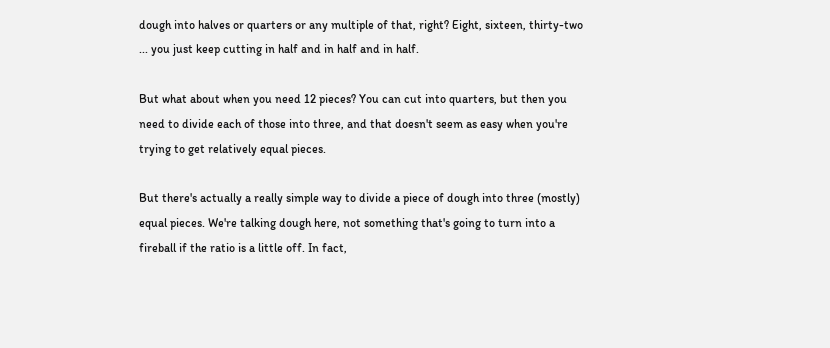dough into halves or quarters or any multiple of that, right? Eight, sixteen, thirty-two ... you just keep cutting in half and in half and in half.

But what about when you need 12 pieces? You can cut into quarters, but then you need to divide each of those into three, and that doesn't seem as easy when you're trying to get relatively equal pieces.

But there's actually a really simple way to divide a piece of dough into three (mostly) equal pieces. We're talking dough here, not something that's going to turn into a fireball if the ratio is a little off. In fact,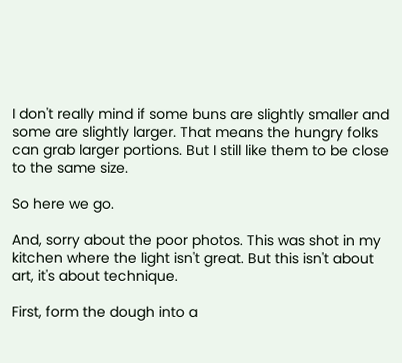I don't really mind if some buns are slightly smaller and some are slightly larger. That means the hungry folks can grab larger portions. But I still like them to be close to the same size.

So here we go.

And, sorry about the poor photos. This was shot in my kitchen where the light isn't great. But this isn't about art, it's about technique.

First, form the dough into a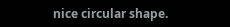nice circular shape.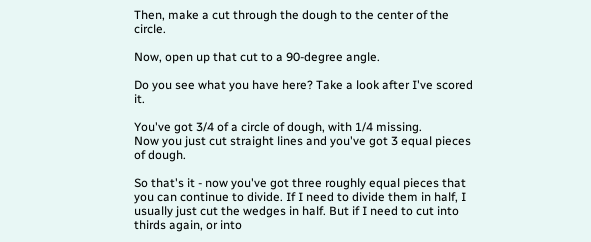Then, make a cut through the dough to the center of the circle.

Now, open up that cut to a 90-degree angle.

Do you see what you have here? Take a look after I've scored it.

You've got 3/4 of a circle of dough, with 1/4 missing.
Now you just cut straight lines and you've got 3 equal pieces of dough.

So that's it - now you've got three roughly equal pieces that you can continue to divide. If I need to divide them in half, I usually just cut the wedges in half. But if I need to cut into thirds again, or into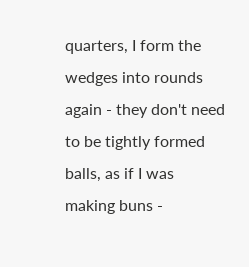quarters, I form the wedges into rounds again - they don't need to be tightly formed balls, as if I was making buns -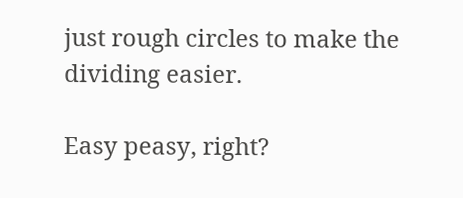just rough circles to make the dividing easier.

Easy peasy, right?